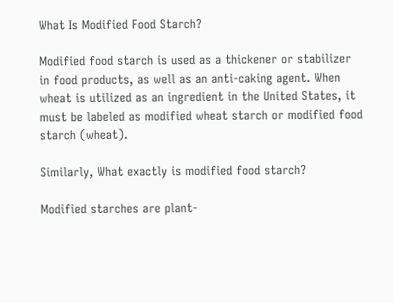What Is Modified Food Starch?

Modified food starch is used as a thickener or stabilizer in food products, as well as an anti-caking agent. When wheat is utilized as an ingredient in the United States, it must be labeled as modified wheat starch or modified food starch (wheat).

Similarly, What exactly is modified food starch?

Modified starches are plant-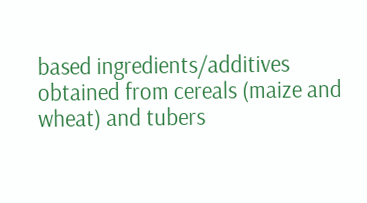based ingredients/additives obtained from cereals (maize and wheat) and tubers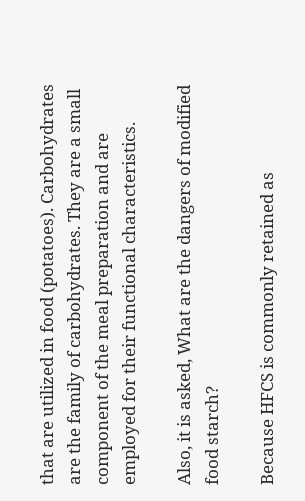that are utilized in food (potatoes). Carbohydrates are the family of carbohydrates. They are a small component of the meal preparation and are employed for their functional characteristics.

Also, it is asked, What are the dangers of modified food starch?

Because HFCS is commonly retained as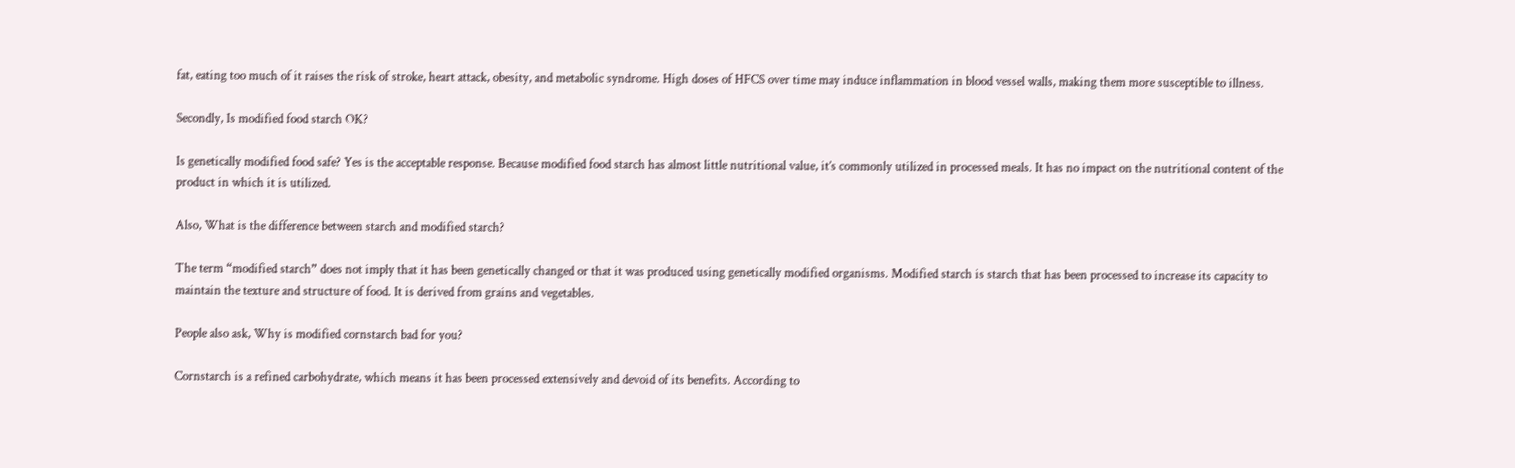fat, eating too much of it raises the risk of stroke, heart attack, obesity, and metabolic syndrome. High doses of HFCS over time may induce inflammation in blood vessel walls, making them more susceptible to illness.

Secondly, Is modified food starch OK?

Is genetically modified food safe? Yes is the acceptable response. Because modified food starch has almost little nutritional value, it’s commonly utilized in processed meals. It has no impact on the nutritional content of the product in which it is utilized.

Also, What is the difference between starch and modified starch?

The term “modified starch” does not imply that it has been genetically changed or that it was produced using genetically modified organisms. Modified starch is starch that has been processed to increase its capacity to maintain the texture and structure of food. It is derived from grains and vegetables.

People also ask, Why is modified cornstarch bad for you?

Cornstarch is a refined carbohydrate, which means it has been processed extensively and devoid of its benefits. According to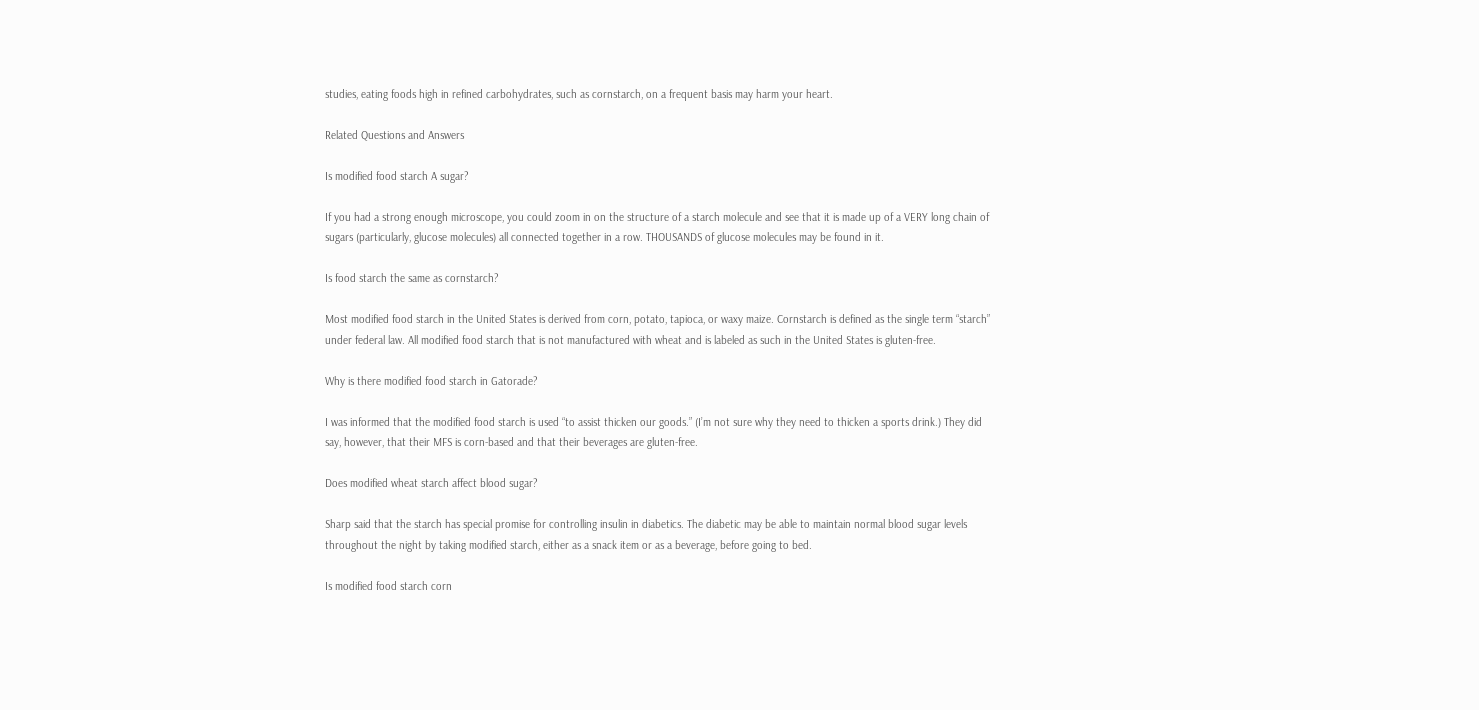studies, eating foods high in refined carbohydrates, such as cornstarch, on a frequent basis may harm your heart.

Related Questions and Answers

Is modified food starch A sugar?

If you had a strong enough microscope, you could zoom in on the structure of a starch molecule and see that it is made up of a VERY long chain of sugars (particularly, glucose molecules) all connected together in a row. THOUSANDS of glucose molecules may be found in it.

Is food starch the same as cornstarch?

Most modified food starch in the United States is derived from corn, potato, tapioca, or waxy maize. Cornstarch is defined as the single term “starch” under federal law. All modified food starch that is not manufactured with wheat and is labeled as such in the United States is gluten-free.

Why is there modified food starch in Gatorade?

I was informed that the modified food starch is used “to assist thicken our goods.” (I’m not sure why they need to thicken a sports drink.) They did say, however, that their MFS is corn-based and that their beverages are gluten-free.

Does modified wheat starch affect blood sugar?

Sharp said that the starch has special promise for controlling insulin in diabetics. The diabetic may be able to maintain normal blood sugar levels throughout the night by taking modified starch, either as a snack item or as a beverage, before going to bed.

Is modified food starch corn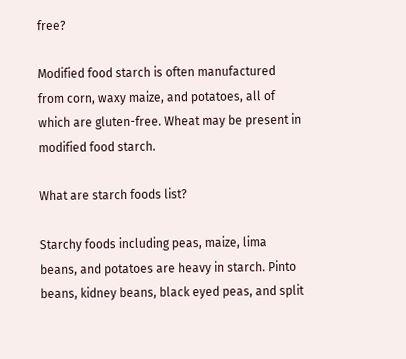free?

Modified food starch is often manufactured from corn, waxy maize, and potatoes, all of which are gluten-free. Wheat may be present in modified food starch.

What are starch foods list?

Starchy foods including peas, maize, lima beans, and potatoes are heavy in starch. Pinto beans, kidney beans, black eyed peas, and split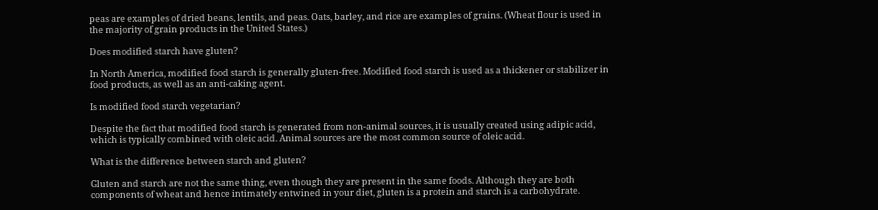peas are examples of dried beans, lentils, and peas. Oats, barley, and rice are examples of grains. (Wheat flour is used in the majority of grain products in the United States.)

Does modified starch have gluten?

In North America, modified food starch is generally gluten-free. Modified food starch is used as a thickener or stabilizer in food products, as well as an anti-caking agent.

Is modified food starch vegetarian?

Despite the fact that modified food starch is generated from non-animal sources, it is usually created using adipic acid, which is typically combined with oleic acid. Animal sources are the most common source of oleic acid.

What is the difference between starch and gluten?

Gluten and starch are not the same thing, even though they are present in the same foods. Although they are both components of wheat and hence intimately entwined in your diet, gluten is a protein and starch is a carbohydrate.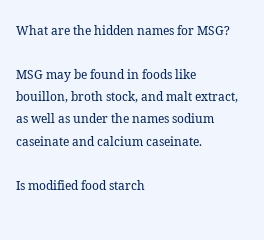What are the hidden names for MSG?

MSG may be found in foods like bouillon, broth stock, and malt extract, as well as under the names sodium caseinate and calcium caseinate.

Is modified food starch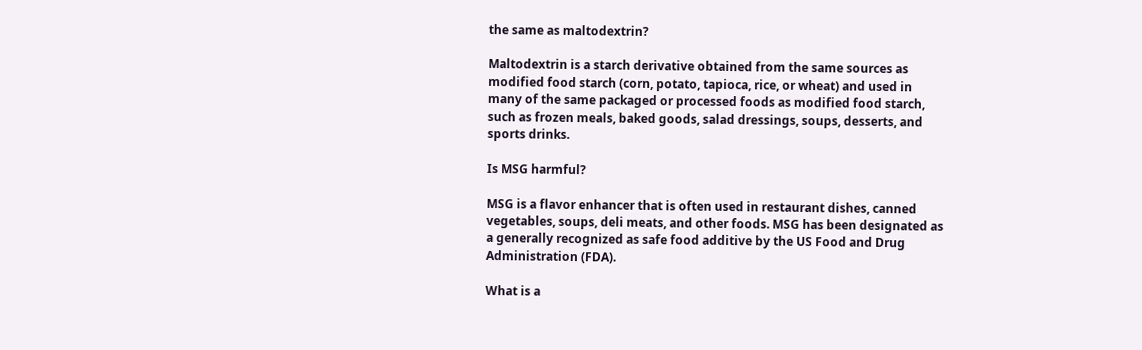the same as maltodextrin?

Maltodextrin is a starch derivative obtained from the same sources as modified food starch (corn, potato, tapioca, rice, or wheat) and used in many of the same packaged or processed foods as modified food starch, such as frozen meals, baked goods, salad dressings, soups, desserts, and sports drinks.

Is MSG harmful?

MSG is a flavor enhancer that is often used in restaurant dishes, canned vegetables, soups, deli meats, and other foods. MSG has been designated as a generally recognized as safe food additive by the US Food and Drug Administration (FDA).

What is a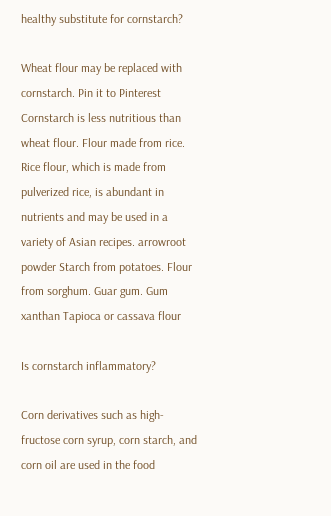healthy substitute for cornstarch?

Wheat flour may be replaced with cornstarch. Pin it to Pinterest Cornstarch is less nutritious than wheat flour. Flour made from rice. Rice flour, which is made from pulverized rice, is abundant in nutrients and may be used in a variety of Asian recipes. arrowroot powder Starch from potatoes. Flour from sorghum. Guar gum. Gum xanthan Tapioca or cassava flour

Is cornstarch inflammatory?

Corn derivatives such as high-fructose corn syrup, corn starch, and corn oil are used in the food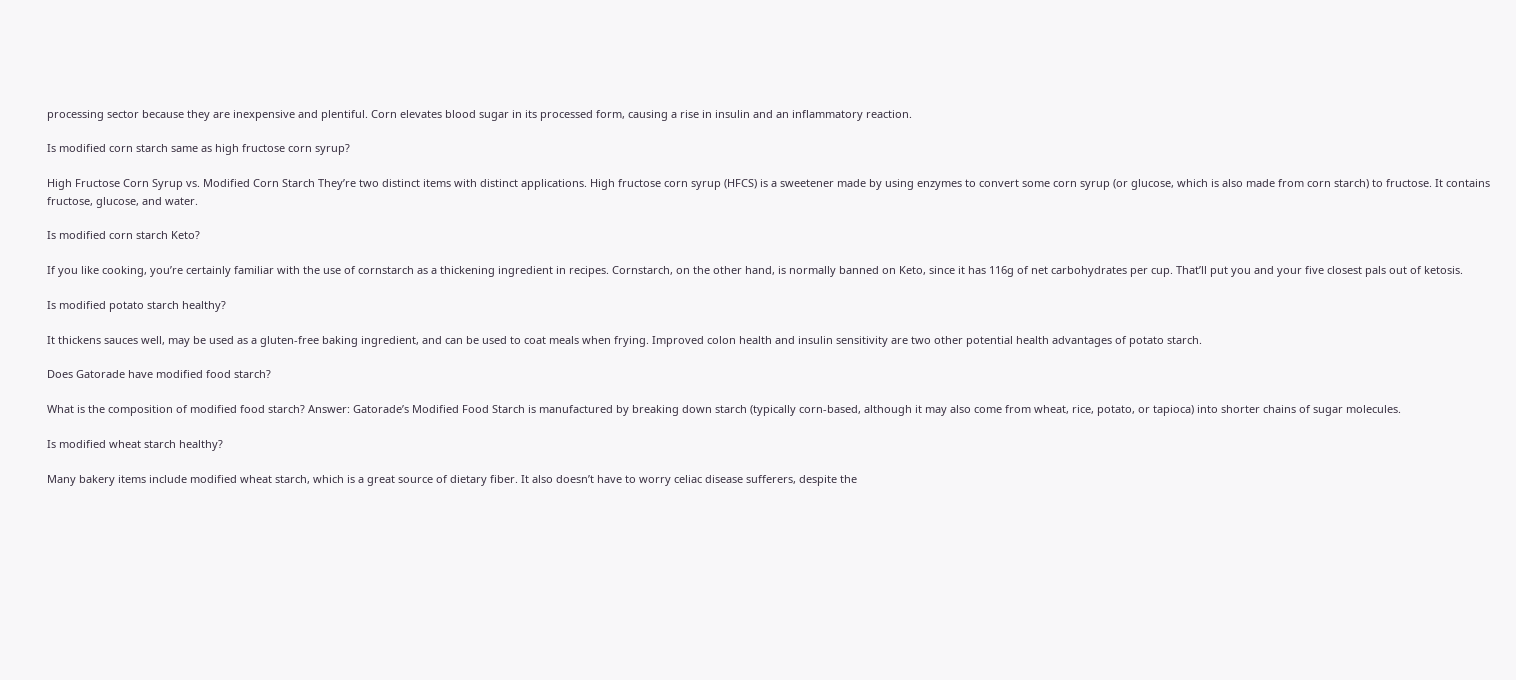processing sector because they are inexpensive and plentiful. Corn elevates blood sugar in its processed form, causing a rise in insulin and an inflammatory reaction.

Is modified corn starch same as high fructose corn syrup?

High Fructose Corn Syrup vs. Modified Corn Starch They’re two distinct items with distinct applications. High fructose corn syrup (HFCS) is a sweetener made by using enzymes to convert some corn syrup (or glucose, which is also made from corn starch) to fructose. It contains fructose, glucose, and water.

Is modified corn starch Keto?

If you like cooking, you’re certainly familiar with the use of cornstarch as a thickening ingredient in recipes. Cornstarch, on the other hand, is normally banned on Keto, since it has 116g of net carbohydrates per cup. That’ll put you and your five closest pals out of ketosis.

Is modified potato starch healthy?

It thickens sauces well, may be used as a gluten-free baking ingredient, and can be used to coat meals when frying. Improved colon health and insulin sensitivity are two other potential health advantages of potato starch.

Does Gatorade have modified food starch?

What is the composition of modified food starch? Answer: Gatorade’s Modified Food Starch is manufactured by breaking down starch (typically corn-based, although it may also come from wheat, rice, potato, or tapioca) into shorter chains of sugar molecules.

Is modified wheat starch healthy?

Many bakery items include modified wheat starch, which is a great source of dietary fiber. It also doesn’t have to worry celiac disease sufferers, despite the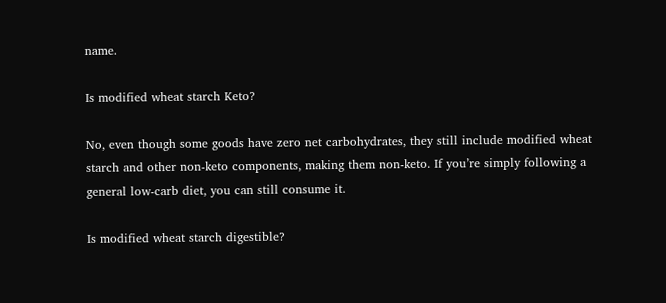name.

Is modified wheat starch Keto?

No, even though some goods have zero net carbohydrates, they still include modified wheat starch and other non-keto components, making them non-keto. If you’re simply following a general low-carb diet, you can still consume it.

Is modified wheat starch digestible?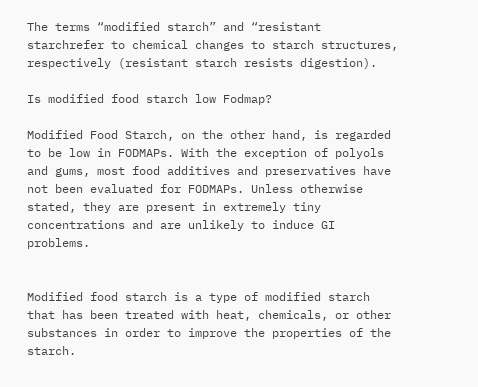The terms “modified starch” and “resistant starchrefer to chemical changes to starch structures, respectively (resistant starch resists digestion).

Is modified food starch low Fodmap?

Modified Food Starch, on the other hand, is regarded to be low in FODMAPs. With the exception of polyols and gums, most food additives and preservatives have not been evaluated for FODMAPs. Unless otherwise stated, they are present in extremely tiny concentrations and are unlikely to induce GI problems.


Modified food starch is a type of modified starch that has been treated with heat, chemicals, or other substances in order to improve the properties of the starch.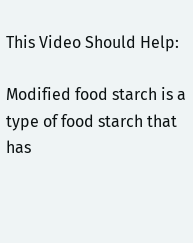This Video Should Help:

Modified food starch is a type of food starch that has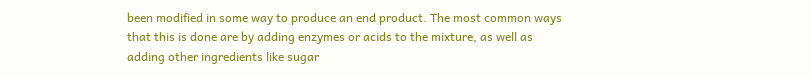been modified in some way to produce an end product. The most common ways that this is done are by adding enzymes or acids to the mixture, as well as adding other ingredients like sugar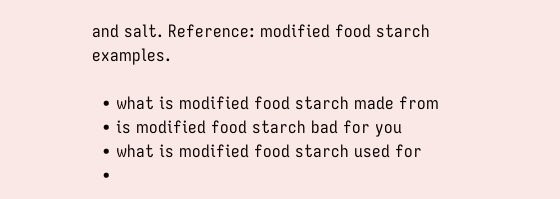and salt. Reference: modified food starch examples.

  • what is modified food starch made from
  • is modified food starch bad for you
  • what is modified food starch used for
  •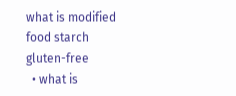what is modified food starch gluten-free
  • what is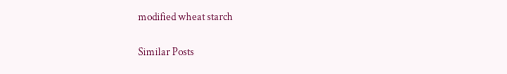modified wheat starch

Similar Posts